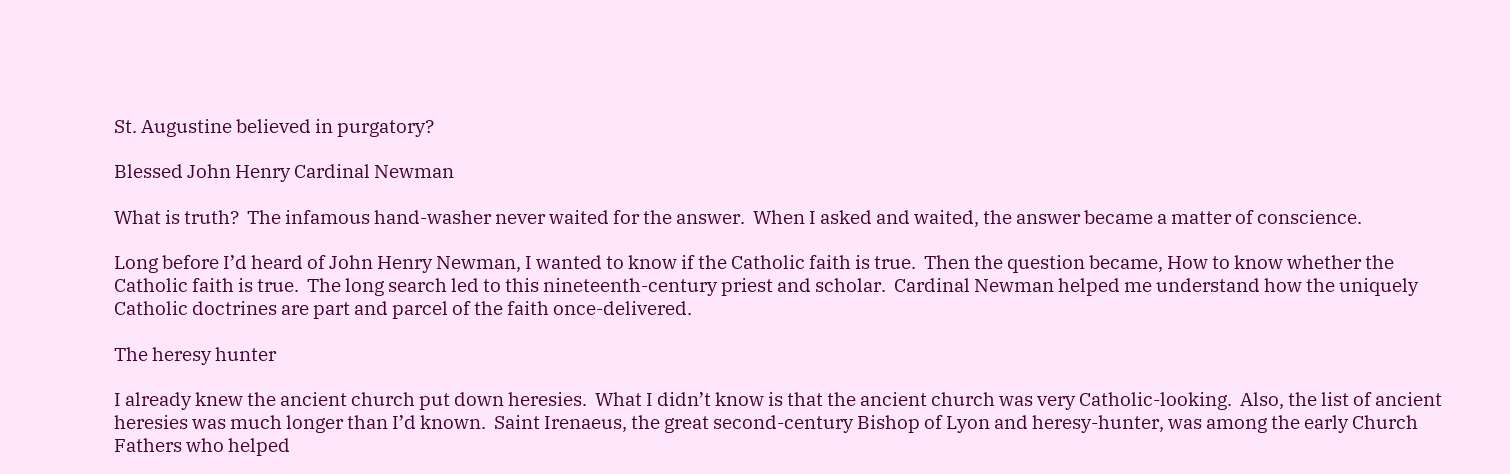St. Augustine believed in purgatory?

Blessed John Henry Cardinal Newman

What is truth?  The infamous hand-washer never waited for the answer.  When I asked and waited, the answer became a matter of conscience.

Long before I’d heard of John Henry Newman, I wanted to know if the Catholic faith is true.  Then the question became, How to know whether the Catholic faith is true.  The long search led to this nineteenth-century priest and scholar.  Cardinal Newman helped me understand how the uniquely Catholic doctrines are part and parcel of the faith once-delivered.

The heresy hunter

I already knew the ancient church put down heresies.  What I didn’t know is that the ancient church was very Catholic-looking.  Also, the list of ancient heresies was much longer than I’d known.  Saint Irenaeus, the great second-century Bishop of Lyon and heresy-hunter, was among the early Church Fathers who helped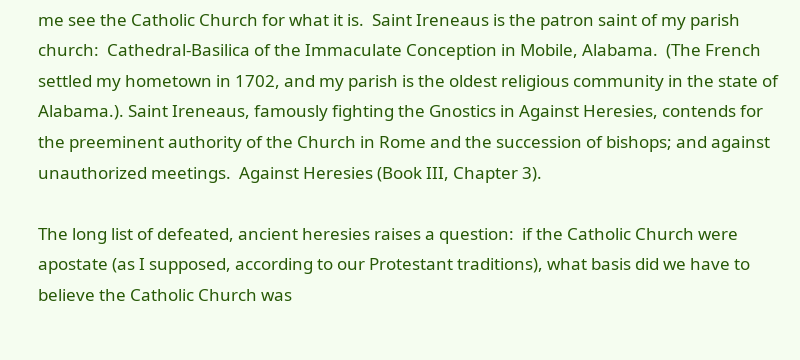me see the Catholic Church for what it is.  Saint Ireneaus is the patron saint of my parish church:  Cathedral-Basilica of the Immaculate Conception in Mobile, Alabama.  (The French settled my hometown in 1702, and my parish is the oldest religious community in the state of Alabama.). Saint Ireneaus, famously fighting the Gnostics in Against Heresies, contends for the preeminent authority of the Church in Rome and the succession of bishops; and against unauthorized meetings.  Against Heresies (Book III, Chapter 3).

The long list of defeated, ancient heresies raises a question:  if the Catholic Church were apostate (as I supposed, according to our Protestant traditions), what basis did we have to believe the Catholic Church was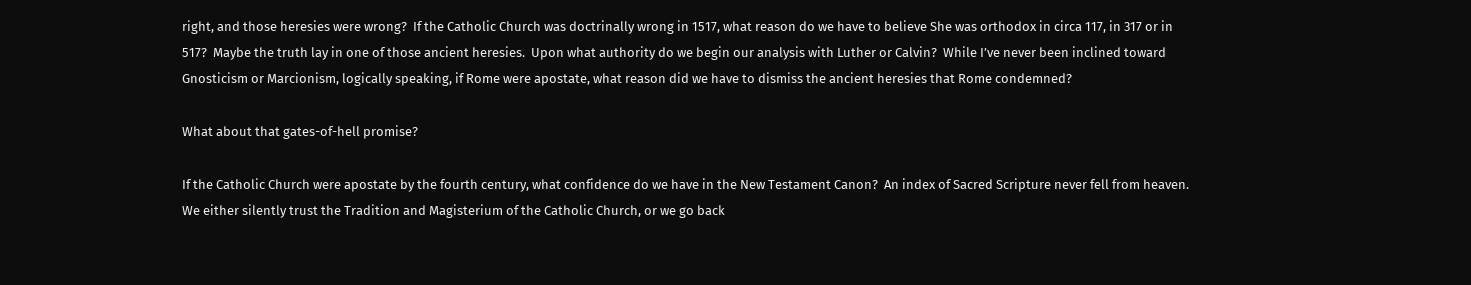right, and those heresies were wrong?  If the Catholic Church was doctrinally wrong in 1517, what reason do we have to believe She was orthodox in circa 117, in 317 or in 517?  Maybe the truth lay in one of those ancient heresies.  Upon what authority do we begin our analysis with Luther or Calvin?  While I’ve never been inclined toward Gnosticism or Marcionism, logically speaking, if Rome were apostate, what reason did we have to dismiss the ancient heresies that Rome condemned?

What about that gates-of-hell promise?

If the Catholic Church were apostate by the fourth century, what confidence do we have in the New Testament Canon?  An index of Sacred Scripture never fell from heaven.  We either silently trust the Tradition and Magisterium of the Catholic Church, or we go back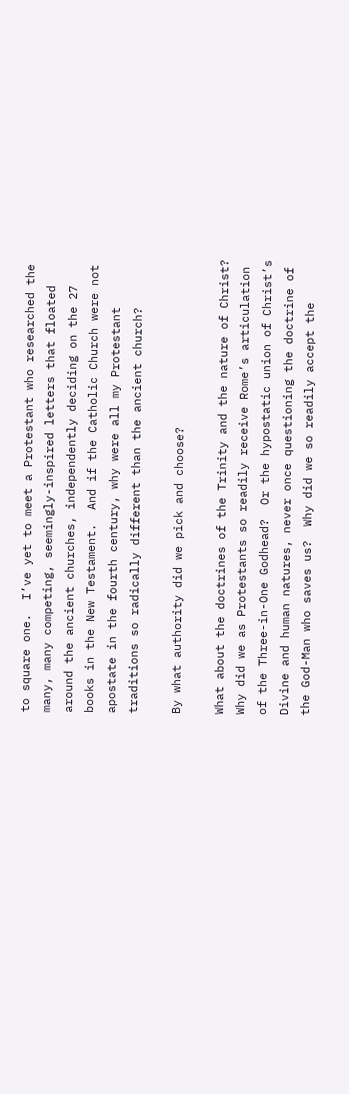to square one.  I’ve yet to meet a Protestant who researched the many, many competing, seemingly-inspired letters that floated around the ancient churches, independently deciding on the 27 books in the New Testament.  And if the Catholic Church were not apostate in the fourth century, why were all my Protestant traditions so radically different than the ancient church?

By what authority did we pick and choose?

What about the doctrines of the Trinity and the nature of Christ?  Why did we as Protestants so readily receive Rome’s articulation of the Three-in-One Godhead?  Or the hypostatic union of Christ’s Divine and human natures, never once questioning the doctrine of the God-Man who saves us?  Why did we so readily accept the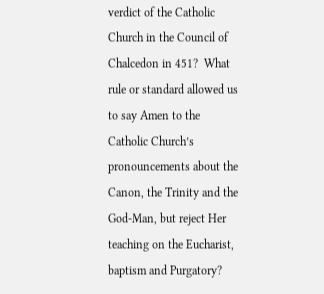verdict of the Catholic Church in the Council of Chalcedon in 451?  What rule or standard allowed us to say Amen to the Catholic Church’s pronouncements about the Canon, the Trinity and the God-Man, but reject Her teaching on the Eucharist, baptism and Purgatory?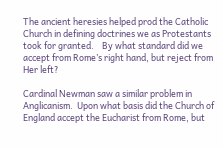The ancient heresies helped prod the Catholic Church in defining doctrines we as Protestants took for granted.    By what standard did we accept from Rome’s right hand, but reject from Her left?

Cardinal Newman saw a similar problem in Anglicanism.  Upon what basis did the Church of England accept the Eucharist from Rome, but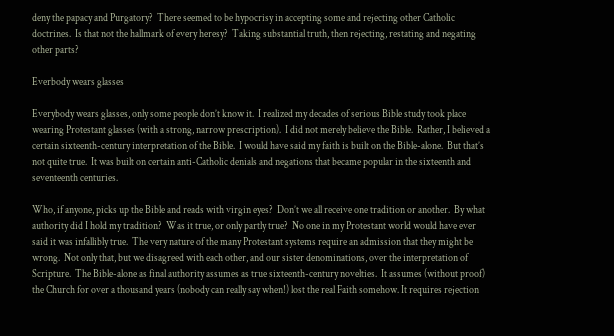deny the papacy and Purgatory?  There seemed to be hypocrisy in accepting some and rejecting other Catholic doctrines.  Is that not the hallmark of every heresy?  Taking substantial truth, then rejecting, restating and negating other parts?

Everbody wears glasses

Everybody wears glasses, only some people don’t know it.  I realized my decades of serious Bible study took place wearing Protestant glasses (with a strong, narrow prescription).  I did not merely believe the Bible.  Rather, I believed a certain sixteenth-century interpretation of the Bible.  I would have said my faith is built on the Bible-alone.  But that’s not quite true.  It was built on certain anti-Catholic denials and negations that became popular in the sixteenth and seventeenth centuries.

Who, if anyone, picks up the Bible and reads with virgin eyes?  Don’t we all receive one tradition or another.  By what authority did I hold my tradition?  Was it true, or only partly true?  No one in my Protestant world would have ever said it was infallibly true.  The very nature of the many Protestant systems require an admission that they might be wrong.  Not only that, but we disagreed with each other, and our sister denominations, over the interpretation of Scripture.  The Bible-alone as final authority assumes as true sixteenth-century novelties.  It assumes (without proof) the Church for over a thousand years (nobody can really say when!) lost the real Faith somehow. It requires rejection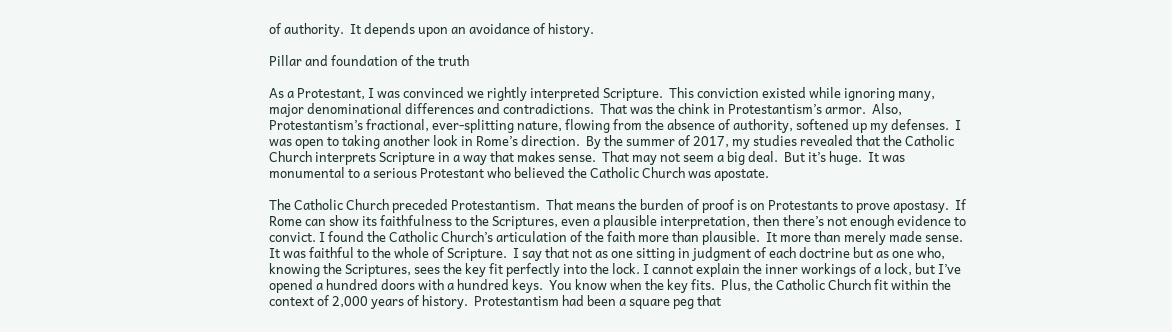of authority.  It depends upon an avoidance of history.

Pillar and foundation of the truth

As a Protestant, I was convinced we rightly interpreted Scripture.  This conviction existed while ignoring many, major denominational differences and contradictions.  That was the chink in Protestantism’s armor.  Also, Protestantism’s fractional, ever-splitting nature, flowing from the absence of authority, softened up my defenses.  I was open to taking another look in Rome’s direction.  By the summer of 2017, my studies revealed that the Catholic Church interprets Scripture in a way that makes sense.  That may not seem a big deal.  But it’s huge.  It was monumental to a serious Protestant who believed the Catholic Church was apostate.

The Catholic Church preceded Protestantism.  That means the burden of proof is on Protestants to prove apostasy.  If Rome can show its faithfulness to the Scriptures, even a plausible interpretation, then there’s not enough evidence to convict. I found the Catholic Church’s articulation of the faith more than plausible.  It more than merely made sense.  It was faithful to the whole of Scripture.  I say that not as one sitting in judgment of each doctrine but as one who, knowing the Scriptures, sees the key fit perfectly into the lock. I cannot explain the inner workings of a lock, but I’ve opened a hundred doors with a hundred keys.  You know when the key fits.  Plus, the Catholic Church fit within the context of 2,000 years of history.  Protestantism had been a square peg that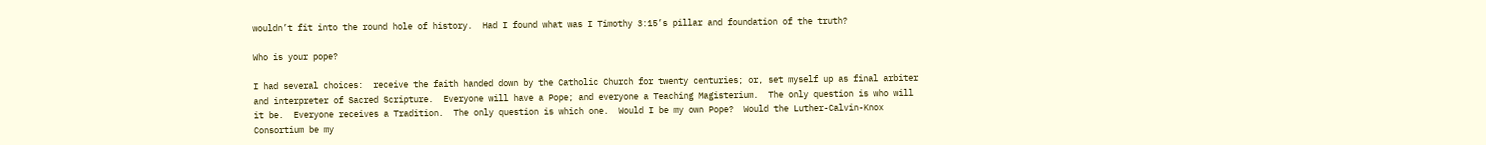wouldn’t fit into the round hole of history.  Had I found what was I Timothy 3:15’s pillar and foundation of the truth?

Who is your pope?

I had several choices:  receive the faith handed down by the Catholic Church for twenty centuries; or, set myself up as final arbiter and interpreter of Sacred Scripture.  Everyone will have a Pope; and everyone a Teaching Magisterium.  The only question is who will it be.  Everyone receives a Tradition.  The only question is which one.  Would I be my own Pope?  Would the Luther-Calvin-Knox Consortium be my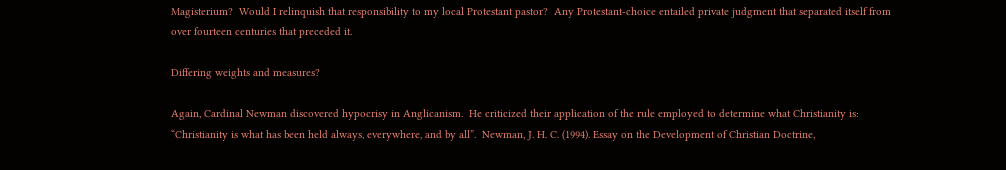Magisterium?  Would I relinquish that responsibility to my local Protestant pastor?  Any Protestant-choice entailed private judgment that separated itself from over fourteen centuries that preceded it.

Differing weights and measures?

Again, Cardinal Newman discovered hypocrisy in Anglicanism.  He criticized their application of the rule employed to determine what Christianity is:  “Christianity is what has been held always, everywhere, and by all”.  Newman, J. H. C. (1994). Essay on the Development of Christian Doctrine,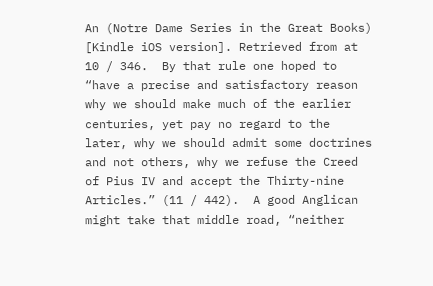An (Notre Dame Series in the Great Books) [Kindle iOS version]. Retrieved from at 10 / 346.  By that rule one hoped to “have a precise and satisfactory reason why we should make much of the earlier centuries, yet pay no regard to the later, why we should admit some doctrines and not others, why we refuse the Creed of Pius IV and accept the Thirty-nine Articles.” (11 / 442).  A good Anglican might take that middle road, “neither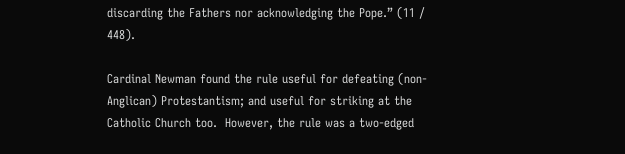discarding the Fathers nor acknowledging the Pope.” (11 / 448).

Cardinal Newman found the rule useful for defeating (non-Anglican) Protestantism; and useful for striking at the Catholic Church too.  However, the rule was a two-edged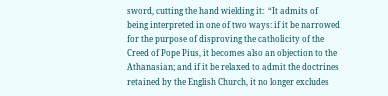sword, cutting the hand wielding it:  “It admits of being interpreted in one of two ways: if it be narrowed for the purpose of disproving the catholicity of the Creed of Pope Pius, it becomes also an objection to the Athanasian; and if it be relaxed to admit the doctrines retained by the English Church, it no longer excludes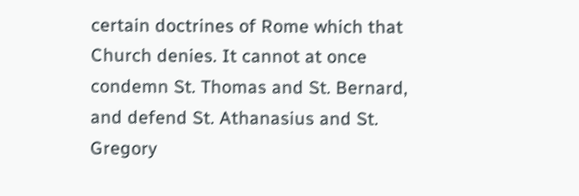certain doctrines of Rome which that Church denies. It cannot at once condemn St. Thomas and St. Bernard, and defend St. Athanasius and St. Gregory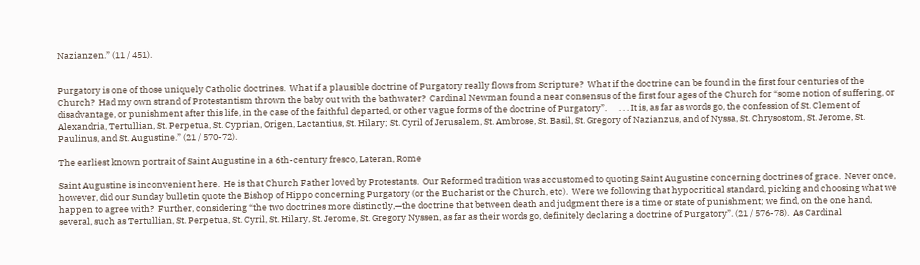Nazianzen.” (11 / 451).


Purgatory is one of those uniquely Catholic doctrines.  What if a plausible doctrine of Purgatory really flows from Scripture?  What if the doctrine can be found in the first four centuries of the Church?  Had my own strand of Protestantism thrown the baby out with the bathwater?  Cardinal Newman found a near consensus of the first four ages of the Church for “some notion of suffering, or disadvantage, or punishment after this life, in the case of the faithful departed, or other vague forms of the doctrine of Purgatory”.      . . . It is, as far as words go, the confession of St. Clement of Alexandria, Tertullian, St. Perpetua, St. Cyprian, Origen, Lactantius, St. Hilary; St. Cyril of Jerusalem, St. Ambrose, St. Basil, St. Gregory of Nazianzus, and of Nyssa, St. Chrysostom, St. Jerome, St. Paulinus, and St. Augustine.” (21 / 570-72).

The earliest known portrait of Saint Augustine in a 6th-century fresco, Lateran, Rome

Saint Augustine is inconvenient here.  He is that Church Father loved by Protestants.  Our Reformed tradition was accustomed to quoting Saint Augustine concerning doctrines of grace.  Never once, however, did our Sunday bulletin quote the Bishop of Hippo concerning Purgatory (or the Eucharist or the Church, etc).  Were we following that hypocritical standard, picking and choosing what we happen to agree with?  Further, considering “the two doctrines more distinctly,—the doctrine that between death and judgment there is a time or state of punishment; we find, on the one hand, several, such as Tertullian, St. Perpetua, St. Cyril, St. Hilary, St. Jerome, St. Gregory Nyssen, as far as their words go, definitely declaring a doctrine of Purgatory”. (21 / 576-78).  As Cardinal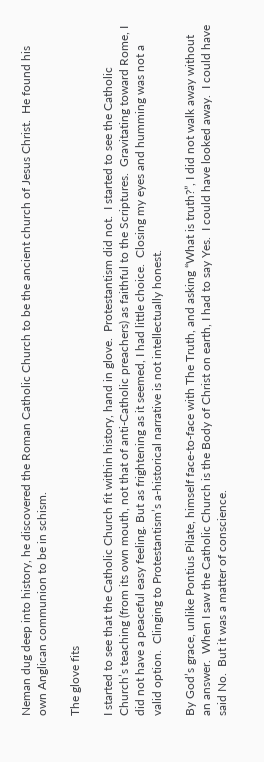Neman dug deep into history, he discovered the Roman Catholic Church to be the ancient church of Jesus Christ.  He found his own Anglican communion to be in schism.

The glove fits

I started to see that the Catholic Church fit within history, hand in glove.  Protestantism did not.  I started to see the Catholic Church’s teaching (from its own mouth, not that of anti-Catholic preachers) as faithful to the Scriptures.  Gravitating toward Rome, I did not have a peaceful easy feeling. But as frightening as it seemed, I had little choice.  Closing my eyes and humming was not a valid option.  Clinging to Protestantism’s a-historical narrative is not intellectually honest.

By God’s grace, unlike Pontius Pilate, himself face-to-face with The Truth, and asking “What is truth?”, I did not walk away without an answer.  When I saw the Catholic Church is the Body of Christ on earth, I had to say Yes.  I could have looked away.  I could have said No.  But it was a matter of conscience.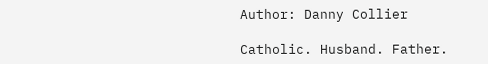Author: Danny Collier

Catholic. Husband. Father.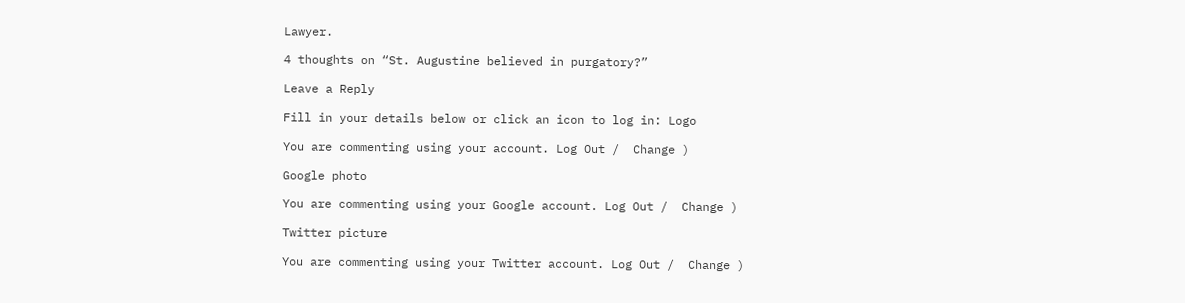Lawyer.

4 thoughts on “St. Augustine believed in purgatory?”

Leave a Reply

Fill in your details below or click an icon to log in: Logo

You are commenting using your account. Log Out /  Change )

Google photo

You are commenting using your Google account. Log Out /  Change )

Twitter picture

You are commenting using your Twitter account. Log Out /  Change )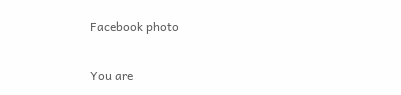Facebook photo

You are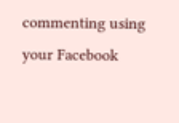commenting using your Facebook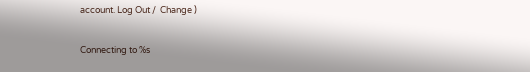account. Log Out /  Change )

Connecting to %s